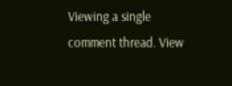Viewing a single comment thread. View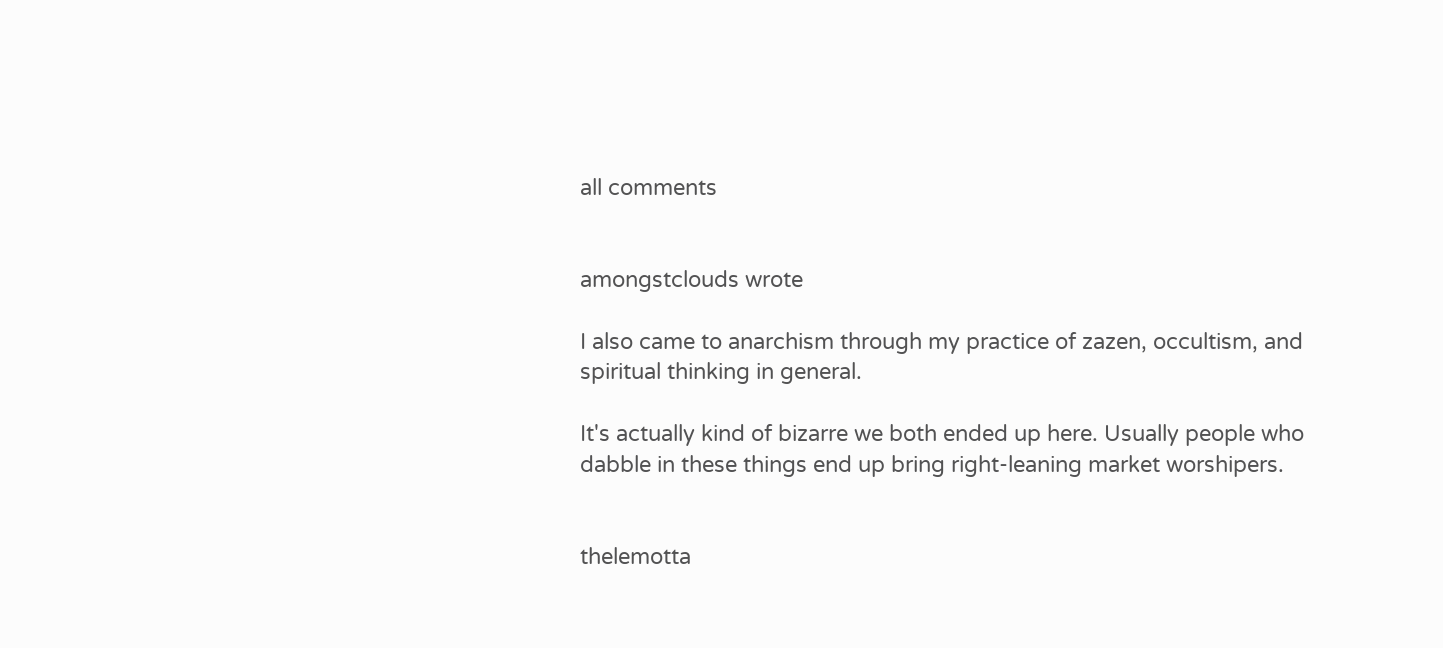all comments


amongstclouds wrote

I also came to anarchism through my practice of zazen, occultism, and spiritual thinking in general.

It's actually kind of bizarre we both ended up here. Usually people who dabble in these things end up bring right-leaning market worshipers.


thelemotta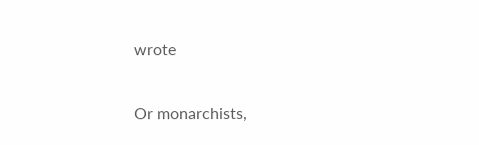wrote

Or monarchists,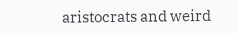aristocrats and weird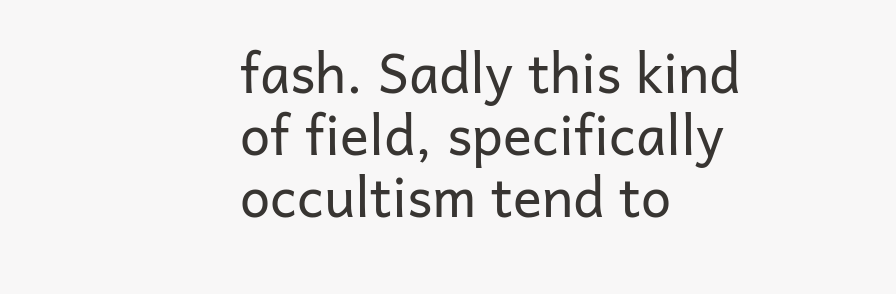fash. Sadly this kind of field, specifically occultism tend to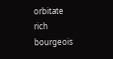orbitate rich bourgeois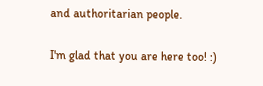and authoritarian people.

I'm glad that you are here too! :)